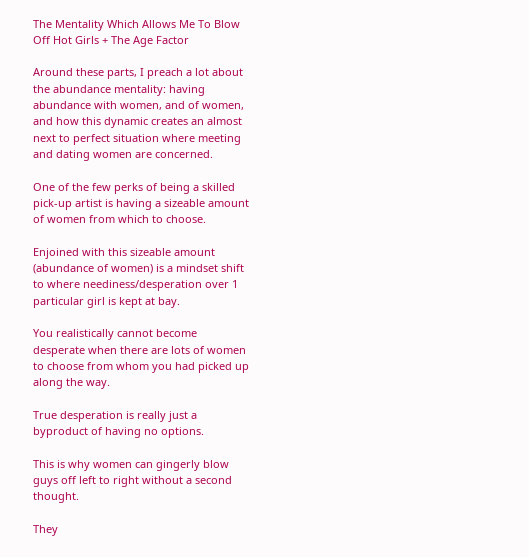The Mentality Which Allows Me To Blow Off Hot Girls + The Age Factor

Around these parts, I preach a lot about the abundance mentality: having abundance with women, and of women, and how this dynamic creates an almost next to perfect situation where meeting and dating women are concerned.

One of the few perks of being a skilled pick-up artist is having a sizeable amount of women from which to choose.

Enjoined with this sizeable amount (abundance of women) is a mindset shift to where neediness/desperation over 1 particular girl is kept at bay.

You realistically cannot become desperate when there are lots of women to choose from whom you had picked up along the way.

True desperation is really just a byproduct of having no options.

This is why women can gingerly blow guys off left to right without a second thought.

They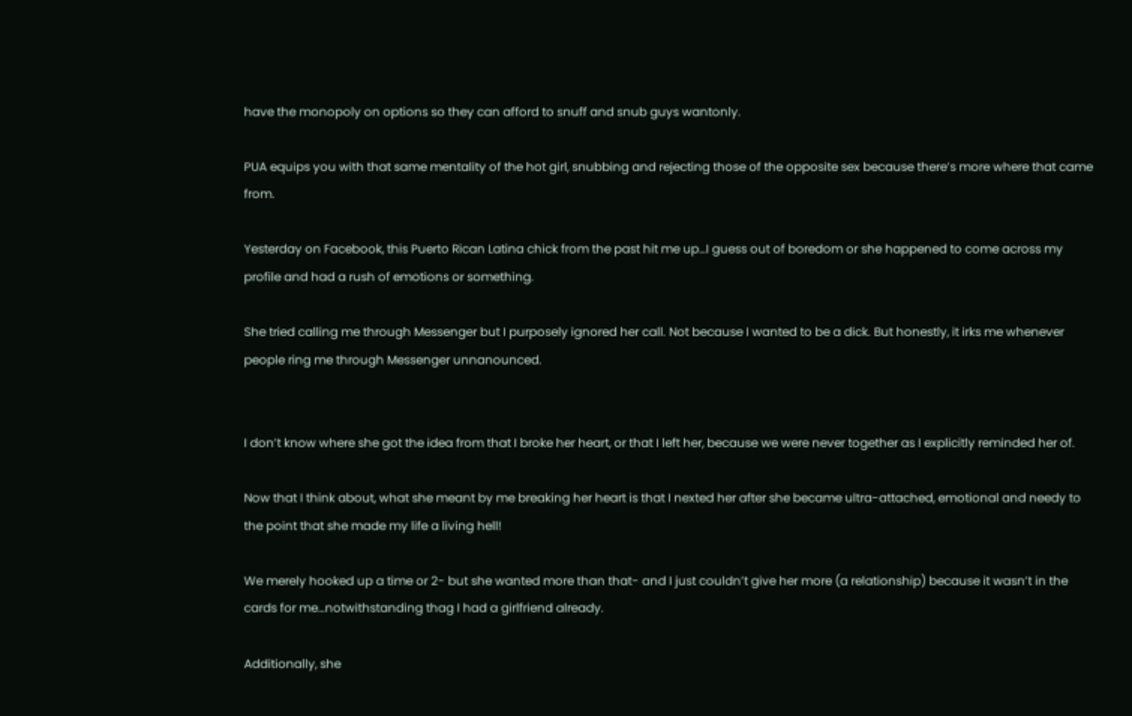have the monopoly on options so they can afford to snuff and snub guys wantonly.

PUA equips you with that same mentality of the hot girl, snubbing and rejecting those of the opposite sex because there’s more where that came from.

Yesterday on Facebook, this Puerto Rican Latina chick from the past hit me up…I guess out of boredom or she happened to come across my profile and had a rush of emotions or something.

She tried calling me through Messenger but I purposely ignored her call. Not because I wanted to be a dick. But honestly, it irks me whenever people ring me through Messenger unnanounced.


I don’t know where she got the idea from that I broke her heart, or that I left her, because we were never together as I explicitly reminded her of.

Now that I think about, what she meant by me breaking her heart is that I nexted her after she became ultra-attached, emotional and needy to the point that she made my life a living hell!

We merely hooked up a time or 2- but she wanted more than that- and I just couldn’t give her more (a relationship) because it wasn’t in the cards for me…notwithstanding thag I had a girlfriend already.

Additionally, she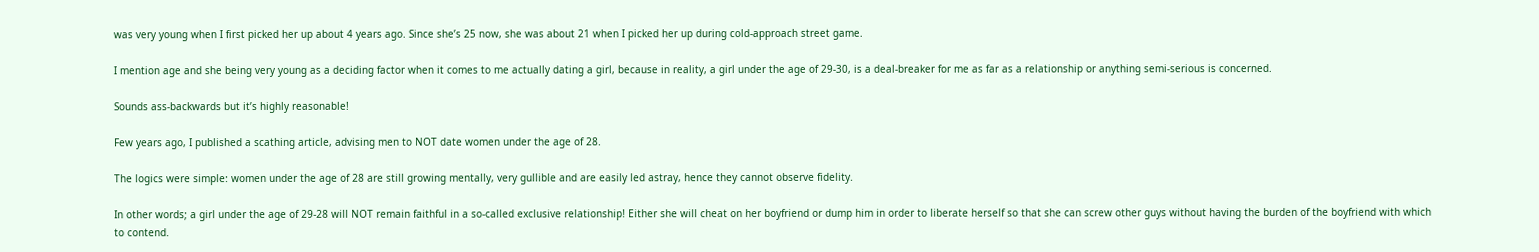was very young when I first picked her up about 4 years ago. Since she’s 25 now, she was about 21 when I picked her up during cold-approach street game.

I mention age and she being very young as a deciding factor when it comes to me actually dating a girl, because in reality, a girl under the age of 29-30, is a deal-breaker for me as far as a relationship or anything semi-serious is concerned.

Sounds ass-backwards but it’s highly reasonable!

Few years ago, I published a scathing article, advising men to NOT date women under the age of 28.

The logics were simple: women under the age of 28 are still growing mentally, very gullible and are easily led astray, hence they cannot observe fidelity.

In other words; a girl under the age of 29-28 will NOT remain faithful in a so-called exclusive relationship! Either she will cheat on her boyfriend or dump him in order to liberate herself so that she can screw other guys without having the burden of the boyfriend with which to contend.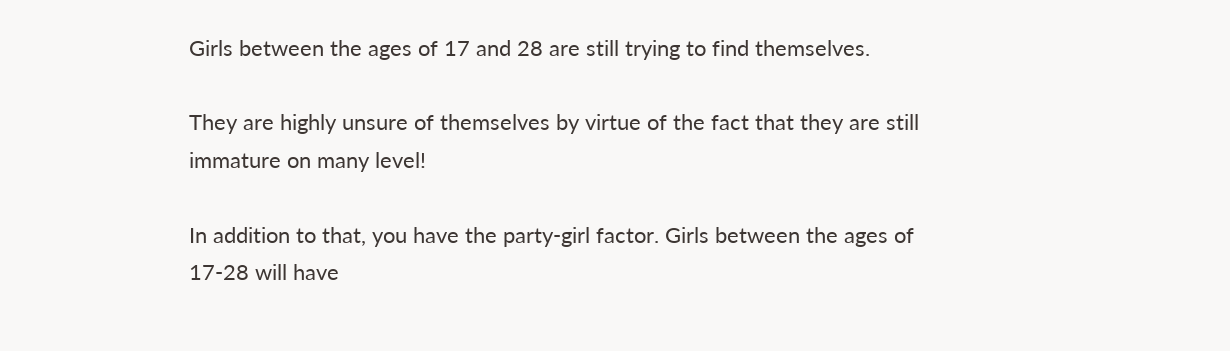Girls between the ages of 17 and 28 are still trying to find themselves.

They are highly unsure of themselves by virtue of the fact that they are still immature on many level!

In addition to that, you have the party-girl factor. Girls between the ages of 17-28 will have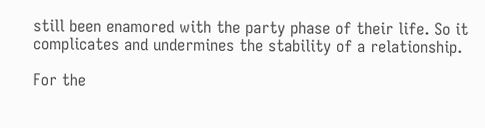still been enamored with the party phase of their life. So it complicates and undermines the stability of a relationship.

For the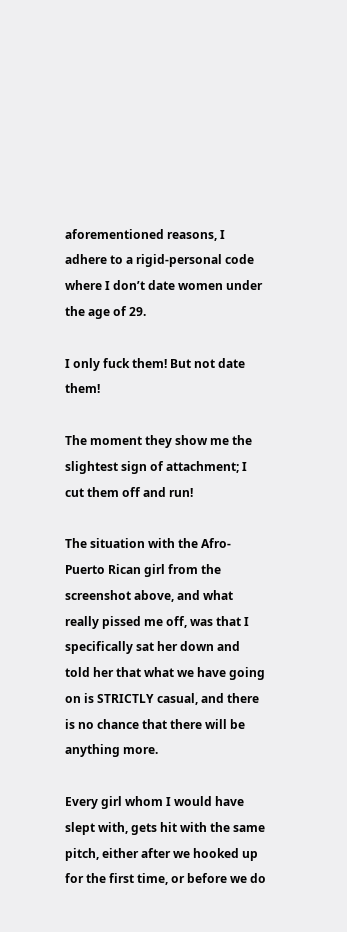aforementioned reasons, I adhere to a rigid-personal code where I don’t date women under the age of 29.

I only fuck them! But not date them!

The moment they show me the slightest sign of attachment; I cut them off and run!

The situation with the Afro-Puerto Rican girl from the screenshot above, and what really pissed me off, was that I specifically sat her down and told her that what we have going on is STRICTLY casual, and there is no chance that there will be anything more.

Every girl whom I would have slept with, gets hit with the same pitch, either after we hooked up for the first time, or before we do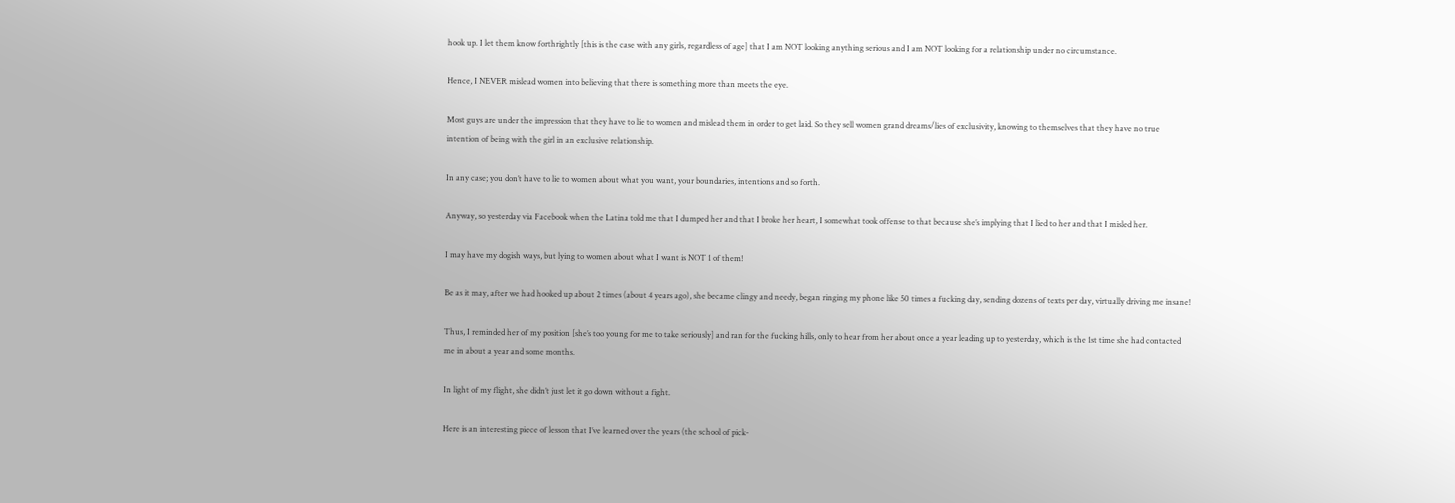hook up. I let them know forthrightly [this is the case with any girls, regardless of age] that I am NOT looking anything serious and I am NOT looking for a relationship under no circumstance.

Hence, I NEVER mislead women into believing that there is something more than meets the eye.

Most guys are under the impression that they have to lie to women and mislead them in order to get laid. So they sell women grand dreams/lies of exclusivity, knowing to themselves that they have no true intention of being with the girl in an exclusive relationship.

In any case; you don’t have to lie to women about what you want, your boundaries, intentions and so forth.

Anyway, so yesterday via Facebook when the Latina told me that I dumped her and that I broke her heart, I somewhat took offense to that because she’s implying that I lied to her and that I misled her.

I may have my dogish ways, but lying to women about what I want is NOT 1 of them!

Be as it may, after we had hooked up about 2 times (about 4 years ago), she became clingy and needy, began ringing my phone like 50 times a fucking day, sending dozens of texts per day, virtually driving me insane!

Thus, I reminded her of my position [she’s too young for me to take seriously] and ran for the fucking hills, only to hear from her about once a year leading up to yesterday, which is the 1st time she had contacted me in about a year and some months.

In light of my flight, she didn’t just let it go down without a fight.

Here is an interesting piece of lesson that I’ve learned over the years (the school of pick-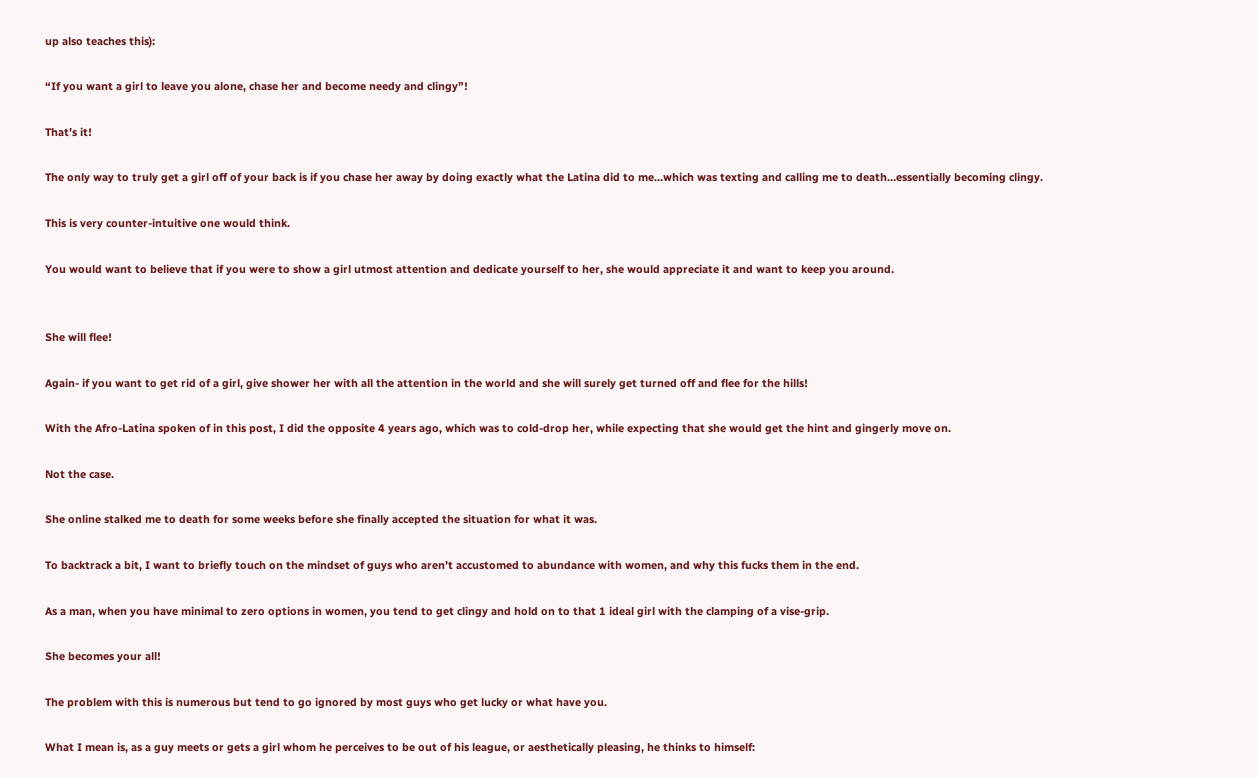up also teaches this):

“If you want a girl to leave you alone, chase her and become needy and clingy”!

That’s it!

The only way to truly get a girl off of your back is if you chase her away by doing exactly what the Latina did to me…which was texting and calling me to death…essentially becoming clingy.

This is very counter-intuitive one would think.

You would want to believe that if you were to show a girl utmost attention and dedicate yourself to her, she would appreciate it and want to keep you around.


She will flee!

Again- if you want to get rid of a girl, give shower her with all the attention in the world and she will surely get turned off and flee for the hills!

With the Afro-Latina spoken of in this post, I did the opposite 4 years ago, which was to cold-drop her, while expecting that she would get the hint and gingerly move on.

Not the case.

She online stalked me to death for some weeks before she finally accepted the situation for what it was.

To backtrack a bit, I want to briefly touch on the mindset of guys who aren’t accustomed to abundance with women, and why this fucks them in the end.

As a man, when you have minimal to zero options in women, you tend to get clingy and hold on to that 1 ideal girl with the clamping of a vise-grip.

She becomes your all!

The problem with this is numerous but tend to go ignored by most guys who get lucky or what have you.

What I mean is, as a guy meets or gets a girl whom he perceives to be out of his league, or aesthetically pleasing, he thinks to himself: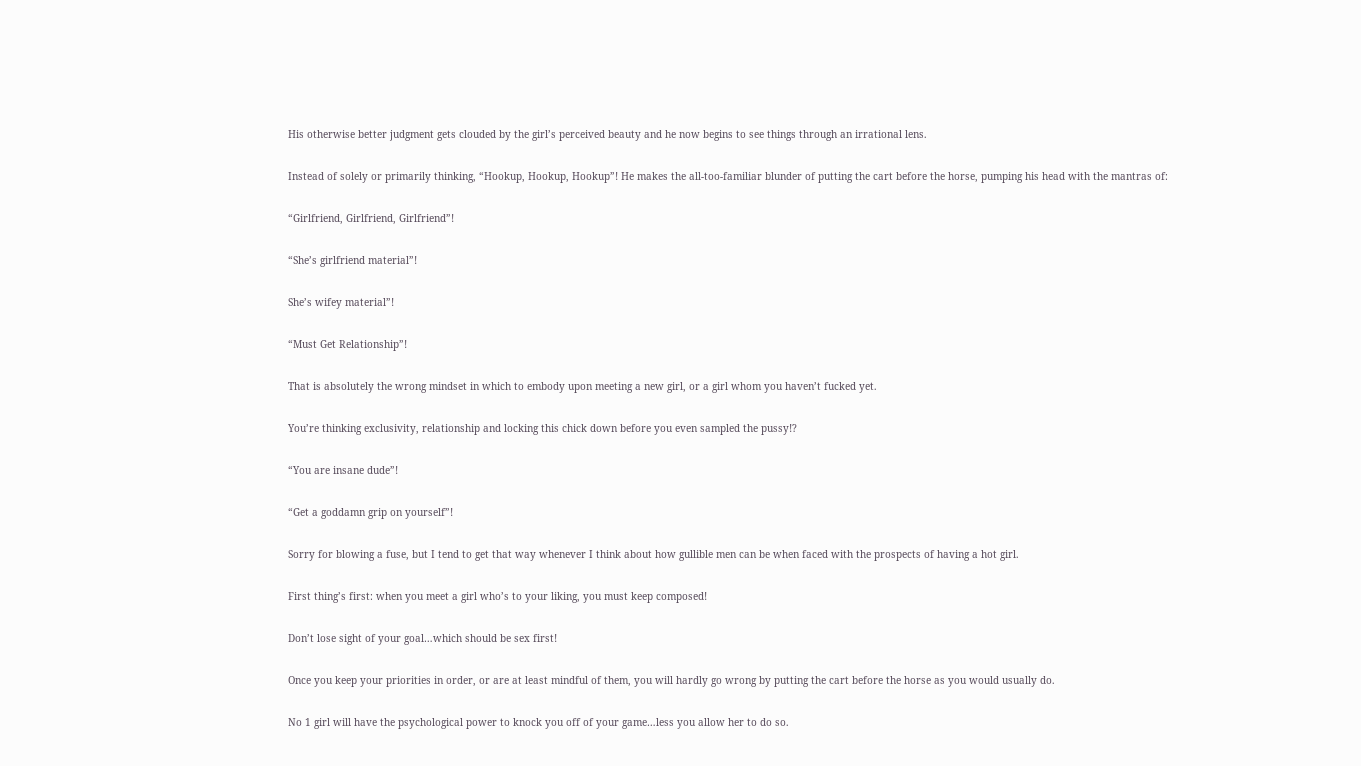His otherwise better judgment gets clouded by the girl’s perceived beauty and he now begins to see things through an irrational lens.

Instead of solely or primarily thinking, “Hookup, Hookup, Hookup”! He makes the all-too-familiar blunder of putting the cart before the horse, pumping his head with the mantras of:

“Girlfriend, Girlfriend, Girlfriend”!

“She’s girlfriend material”!

She’s wifey material”!

“Must Get Relationship”!

That is absolutely the wrong mindset in which to embody upon meeting a new girl, or a girl whom you haven’t fucked yet.

You’re thinking exclusivity, relationship and locking this chick down before you even sampled the pussy!?

“You are insane dude”!

“Get a goddamn grip on yourself”!

Sorry for blowing a fuse, but I tend to get that way whenever I think about how gullible men can be when faced with the prospects of having a hot girl.

First thing’s first: when you meet a girl who’s to your liking, you must keep composed!

Don’t lose sight of your goal…which should be sex first!

Once you keep your priorities in order, or are at least mindful of them, you will hardly go wrong by putting the cart before the horse as you would usually do.

No 1 girl will have the psychological power to knock you off of your game…less you allow her to do so.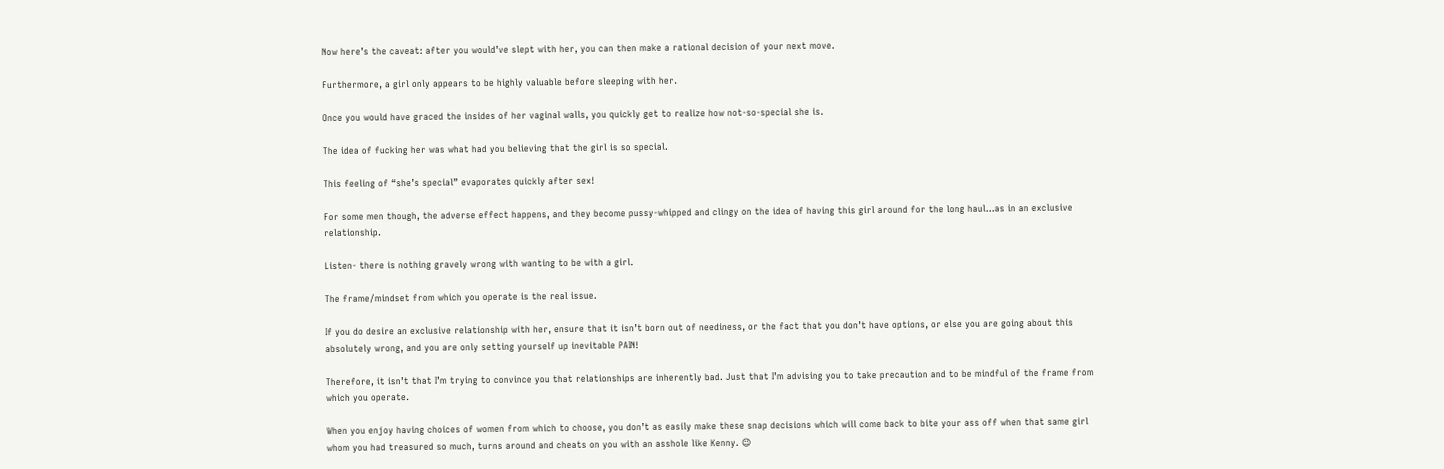Now here’s the caveat: after you would’ve slept with her, you can then make a rational decision of your next move.

Furthermore, a girl only appears to be highly valuable before sleeping with her.

Once you would have graced the insides of her vaginal walls, you quickly get to realize how not-so-special she is.

The idea of fucking her was what had you believing that the girl is so special.

This feeling of “she’s special” evaporates quickly after sex!

For some men though, the adverse effect happens, and they become pussy-whipped and clingy on the idea of having this girl around for the long haul…as in an exclusive relationship.

Listen- there is nothing gravely wrong with wanting to be with a girl.

The frame/mindset from which you operate is the real issue.

If you do desire an exclusive relationship with her, ensure that it isn’t born out of neediness, or the fact that you don’t have options, or else you are going about this absolutely wrong, and you are only setting yourself up inevitable PAIN!

Therefore, it isn’t that I’m trying to convince you that relationships are inherently bad. Just that I’m advising you to take precaution and to be mindful of the frame from which you operate.

When you enjoy having choices of women from which to choose, you don’t as easily make these snap decisions which will come back to bite your ass off when that same girl whom you had treasured so much, turns around and cheats on you with an asshole like Kenny. 😉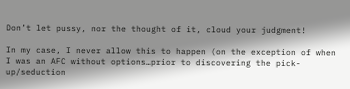Don’t let pussy, nor the thought of it, cloud your judgment!

In my case, I never allow this to happen (on the exception of when I was an AFC without options…prior to discovering the pick-up/seduction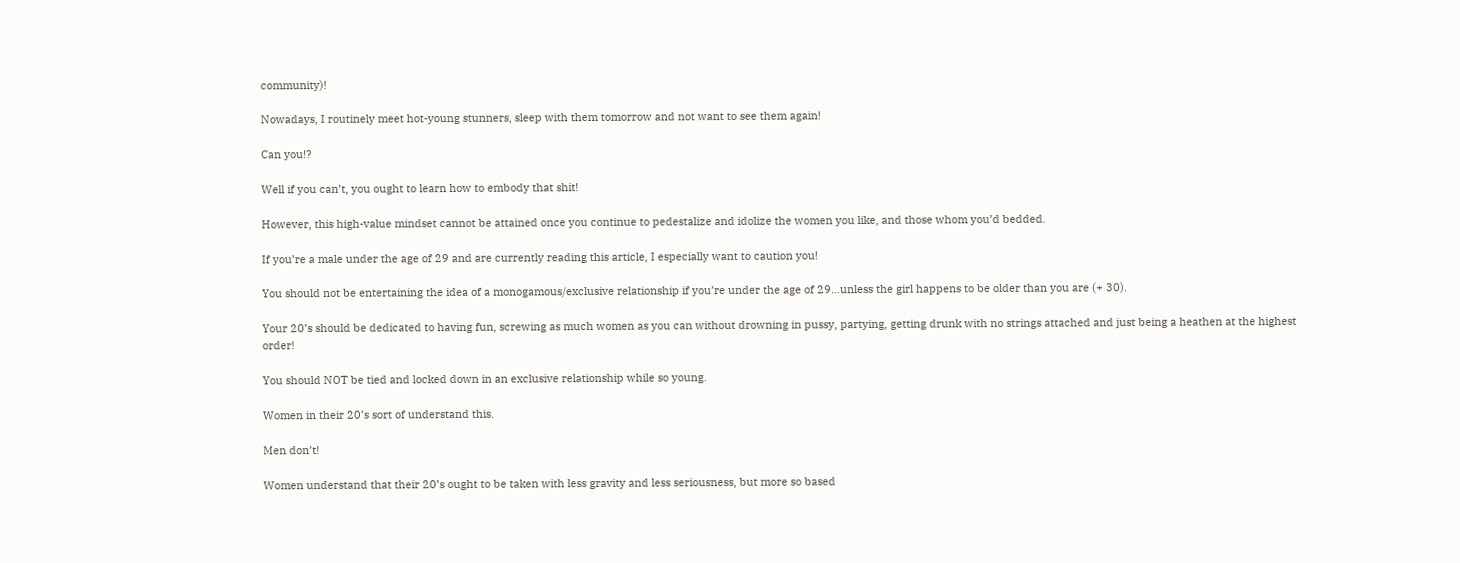community)!

Nowadays, I routinely meet hot-young stunners, sleep with them tomorrow and not want to see them again!

Can you!?

Well if you can’t, you ought to learn how to embody that shit!

However, this high-value mindset cannot be attained once you continue to pedestalize and idolize the women you like, and those whom you’d bedded.

If you’re a male under the age of 29 and are currently reading this article, I especially want to caution you!

You should not be entertaining the idea of a monogamous/exclusive relationship if you’re under the age of 29…unless the girl happens to be older than you are (+ 30).

Your 20’s should be dedicated to having fun, screwing as much women as you can without drowning in pussy, partying, getting drunk with no strings attached and just being a heathen at the highest order!

You should NOT be tied and locked down in an exclusive relationship while so young.

Women in their 20’s sort of understand this.

Men don’t!

Women understand that their 20’s ought to be taken with less gravity and less seriousness, but more so based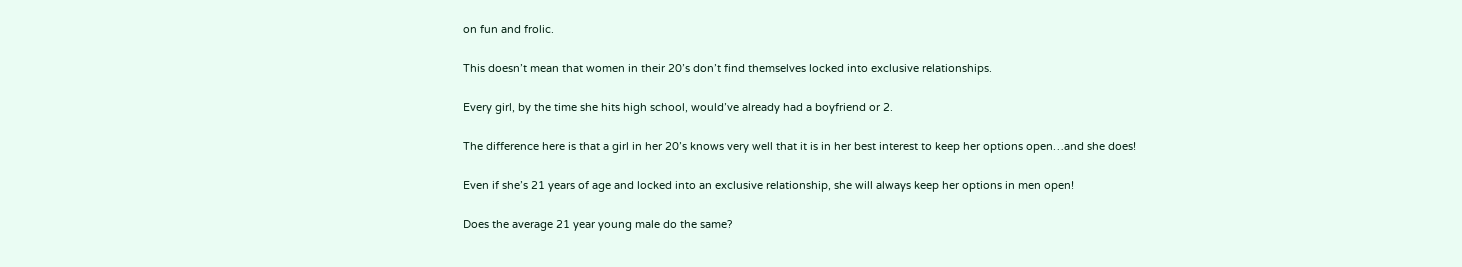on fun and frolic.

This doesn’t mean that women in their 20’s don’t find themselves locked into exclusive relationships.

Every girl, by the time she hits high school, would’ve already had a boyfriend or 2.

The difference here is that a girl in her 20’s knows very well that it is in her best interest to keep her options open…and she does!

Even if she’s 21 years of age and locked into an exclusive relationship, she will always keep her options in men open!

Does the average 21 year young male do the same?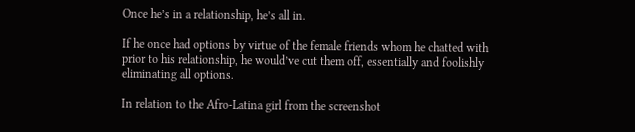Once he’s in a relationship, he’s all in.

If he once had options by virtue of the female friends whom he chatted with prior to his relationship, he would’ve cut them off, essentially and foolishly eliminating all options.

In relation to the Afro-Latina girl from the screenshot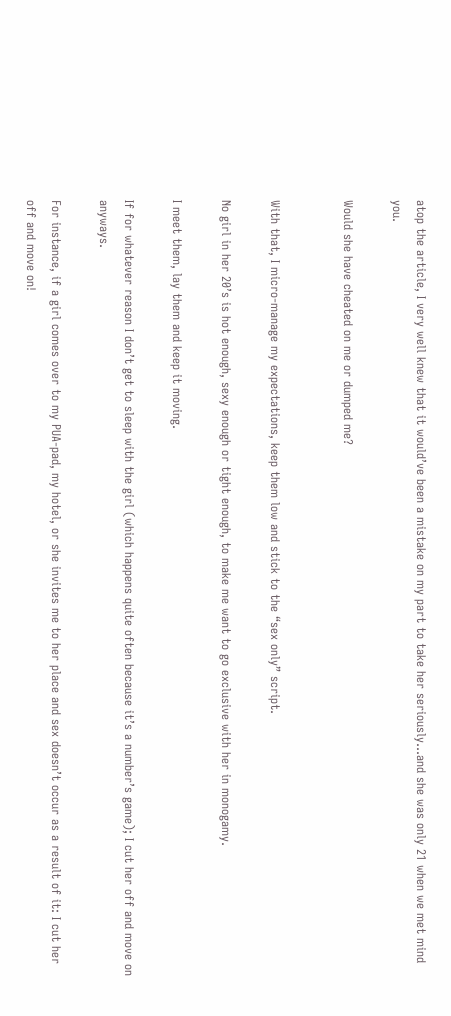atop the article, I very well knew that it would’ve been a mistake on my part to take her seriously…and she was only 21 when we met mind you.

Would she have cheated on me or dumped me?


With that, I micro-manage my expectations, keep them low and stick to the “sex only” script.

No girl in her 20’s is hot enough, sexy enough or tight enough, to make me want to go exclusive with her in monogamy.

I meet them, lay them and keep it moving.

If for whatever reason I don’t get to sleep with the girl (which happens quite often because it’s a number’s game); I cut her off and move on anyways.

For instance, if a girl comes over to my PUA-pad, my hotel, or she invites me to her place and sex doesn’t occur as a result of it: I cut her off and move on!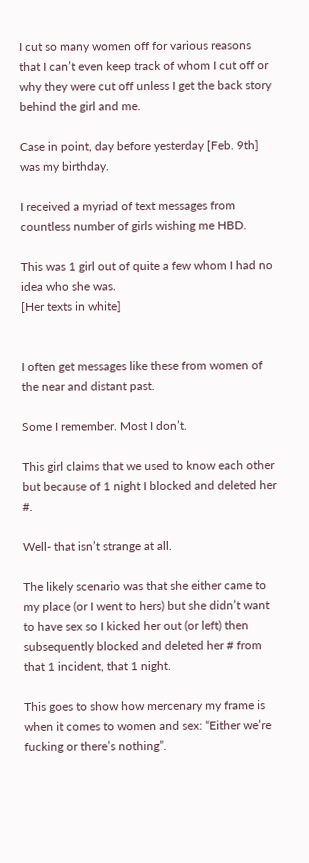I cut so many women off for various reasons that I can’t even keep track of whom I cut off or why they were cut off unless I get the back story behind the girl and me.

Case in point, day before yesterday [Feb. 9th] was my birthday.

I received a myriad of text messages from countless number of girls wishing me HBD.

This was 1 girl out of quite a few whom I had no idea who she was.
[Her texts in white]


I often get messages like these from women of the near and distant past.

Some I remember. Most I don’t.

This girl claims that we used to know each other but because of 1 night I blocked and deleted her #.

Well- that isn’t strange at all.

The likely scenario was that she either came to my place (or I went to hers) but she didn’t want to have sex so I kicked her out (or left) then subsequently blocked and deleted her # from that 1 incident, that 1 night.

This goes to show how mercenary my frame is when it comes to women and sex: “Either we’re fucking or there’s nothing”.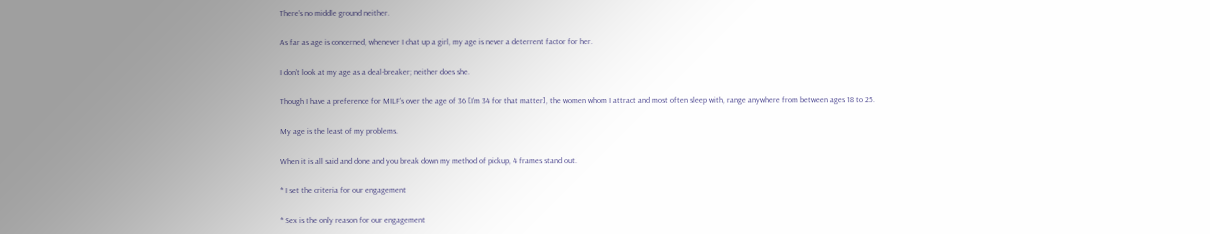There’s no middle ground neither.

As far as age is concerned, whenever I chat up a girl, my age is never a deterrent factor for her.

I don’t look at my age as a deal-breaker; neither does she.

Though I have a preference for MILF’s over the age of 36 [I’m 34 for that matter], the women whom I attract and most often sleep with, range anywhere from between ages 18 to 25.

My age is the least of my problems.

When it is all said and done and you break down my method of pickup, 4 frames stand out.

* I set the criteria for our engagement

* Sex is the only reason for our engagement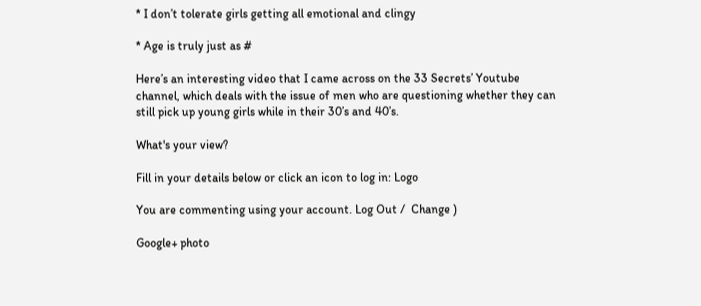* I don’t tolerate girls getting all emotional and clingy

* Age is truly just as #

Here’s an interesting video that I came across on the 33 Secrets’ Youtube channel, which deals with the issue of men who are questioning whether they can still pick up young girls while in their 30’s and 40’s.

What's your view?

Fill in your details below or click an icon to log in: Logo

You are commenting using your account. Log Out /  Change )

Google+ photo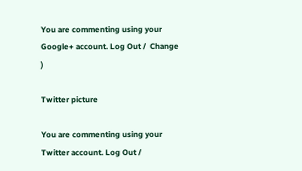You are commenting using your Google+ account. Log Out /  Change )

Twitter picture

You are commenting using your Twitter account. Log Out /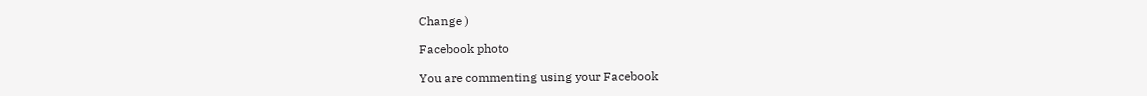Change )

Facebook photo

You are commenting using your Facebook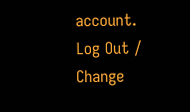account. Log Out /  Change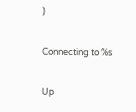)

Connecting to %s

Up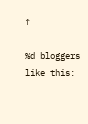↑

%d bloggers like this: